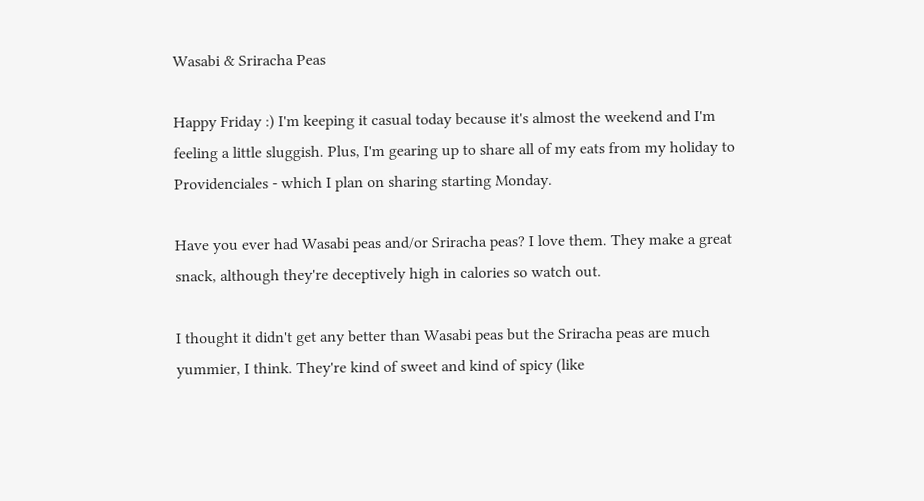Wasabi & Sriracha Peas

Happy Friday :) I'm keeping it casual today because it's almost the weekend and I'm feeling a little sluggish. Plus, I'm gearing up to share all of my eats from my holiday to Providenciales - which I plan on sharing starting Monday.

Have you ever had Wasabi peas and/or Sriracha peas? I love them. They make a great snack, although they're deceptively high in calories so watch out.

I thought it didn't get any better than Wasabi peas but the Sriracha peas are much yummier, I think. They're kind of sweet and kind of spicy (like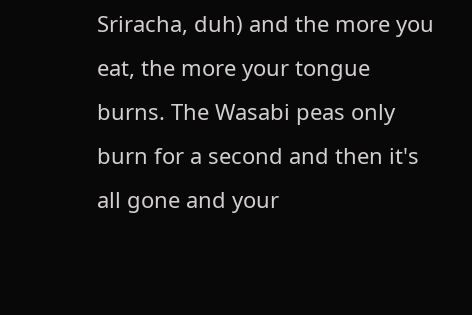Sriracha, duh) and the more you eat, the more your tongue burns. The Wasabi peas only burn for a second and then it's all gone and your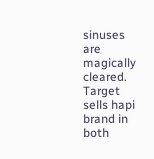sinuses are magically cleared. Target sells hapi brand in both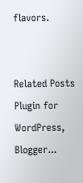flavors.


Related Posts Plugin for WordPress, Blogger...